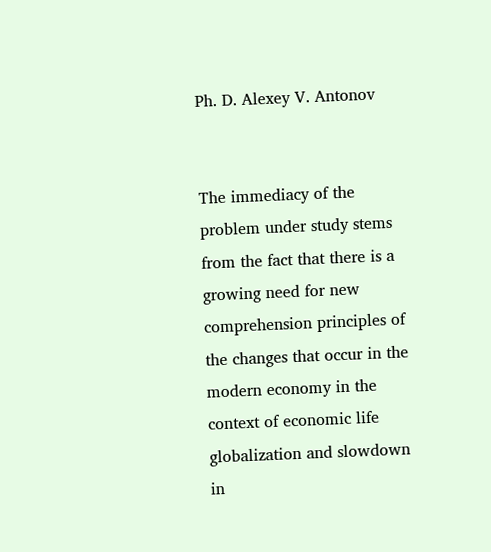Ph. D. Alexey V. Antonov


The immediacy of the problem under study stems from the fact that there is a growing need for new comprehension principles of the changes that occur in the modern economy in the context of economic life globalization and slowdown in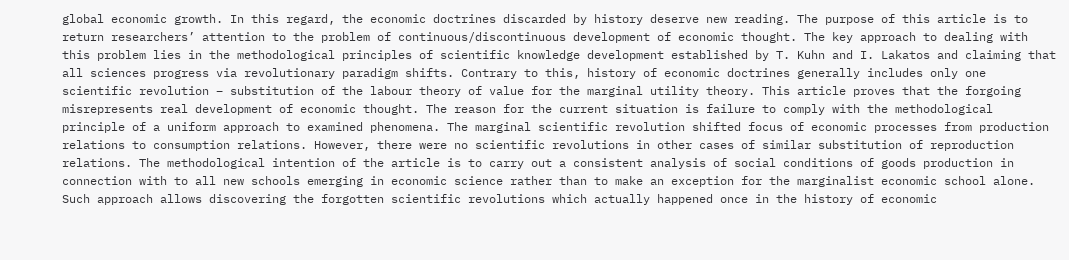global economic growth. In this regard, the economic doctrines discarded by history deserve new reading. The purpose of this article is to return researchers’ attention to the problem of continuous/discontinuous development of economic thought. The key approach to dealing with this problem lies in the methodological principles of scientific knowledge development established by T. Kuhn and I. Lakatos and claiming that all sciences progress via revolutionary paradigm shifts. Contrary to this, history of economic doctrines generally includes only one scientific revolution – substitution of the labour theory of value for the marginal utility theory. This article proves that the forgoing misrepresents real development of economic thought. The reason for the current situation is failure to comply with the methodological principle of a uniform approach to examined phenomena. The marginal scientific revolution shifted focus of economic processes from production relations to consumption relations. However, there were no scientific revolutions in other cases of similar substitution of reproduction relations. The methodological intention of the article is to carry out a consistent analysis of social conditions of goods production in connection with to all new schools emerging in economic science rather than to make an exception for the marginalist economic school alone. Such approach allows discovering the forgotten scientific revolutions which actually happened once in the history of economic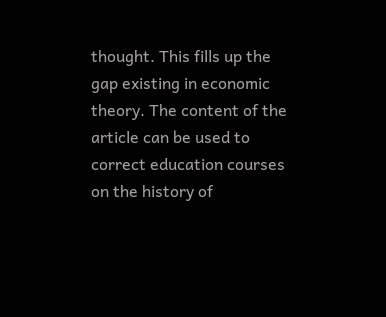thought. This fills up the gap existing in economic theory. The content of the article can be used to correct education courses on the history of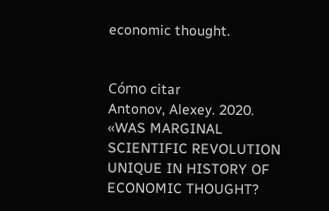economic thought.


Cómo citar
Antonov, Alexey. 2020. «WAS MARGINAL SCIENTIFIC REVOLUTION UNIQUE IN HISTORY OF ECONOMIC THOUGHT?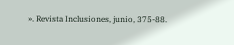». Revista Inclusiones, junio, 375-88.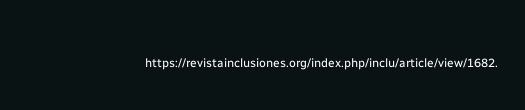https://revistainclusiones.org/index.php/inclu/article/view/1682.